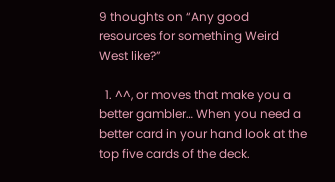9 thoughts on “Any good resources for something Weird West like?”

  1. ^^, or moves that make you a better gambler… When you need a better card in your hand look at the top five cards of the deck.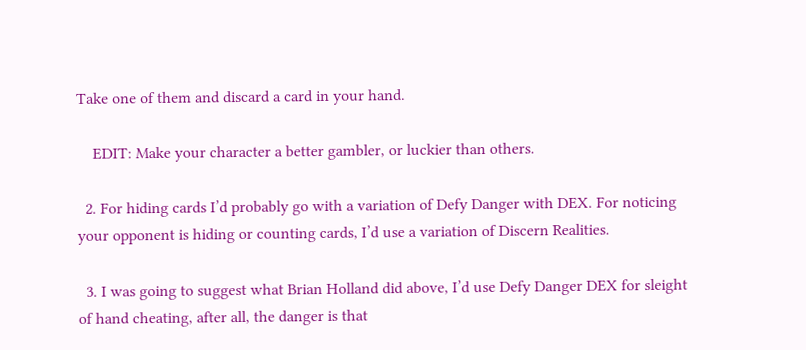Take one of them and discard a card in your hand.

    EDIT: Make your character a better gambler, or luckier than others.

  2. For hiding cards I’d probably go with a variation of Defy Danger with DEX. For noticing your opponent is hiding or counting cards, I’d use a variation of Discern Realities.

  3. I was going to suggest what Brian Holland did above, I’d use Defy Danger DEX for sleight of hand cheating, after all, the danger is that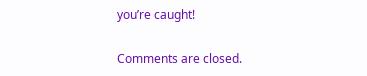you’re caught!

Comments are closed.